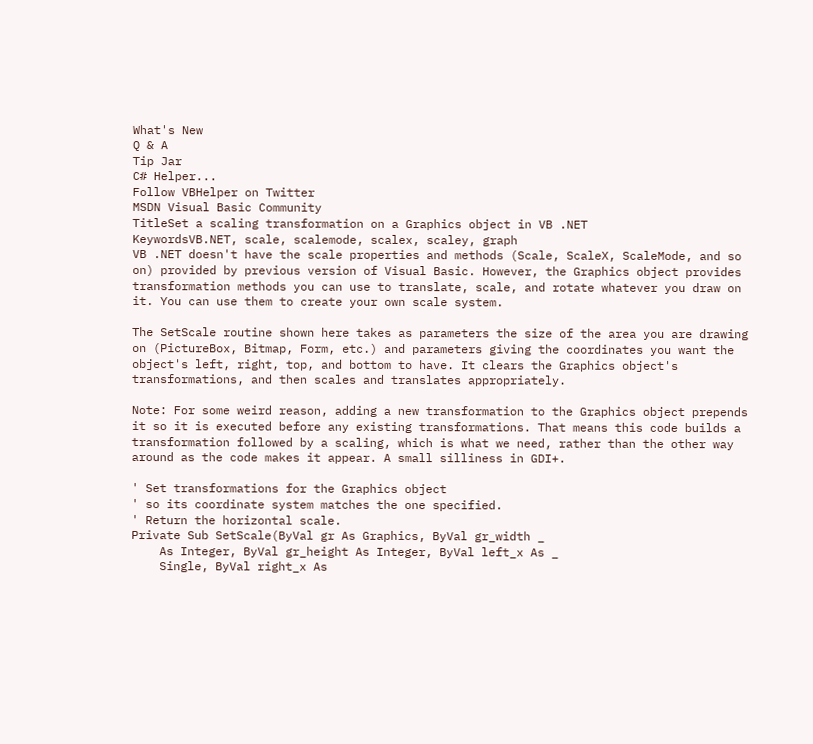What's New
Q & A
Tip Jar
C# Helper...
Follow VBHelper on Twitter
MSDN Visual Basic Community
TitleSet a scaling transformation on a Graphics object in VB .NET
KeywordsVB.NET, scale, scalemode, scalex, scaley, graph
VB .NET doesn't have the scale properties and methods (Scale, ScaleX, ScaleMode, and so on) provided by previous version of Visual Basic. However, the Graphics object provides transformation methods you can use to translate, scale, and rotate whatever you draw on it. You can use them to create your own scale system.

The SetScale routine shown here takes as parameters the size of the area you are drawing on (PictureBox, Bitmap, Form, etc.) and parameters giving the coordinates you want the object's left, right, top, and bottom to have. It clears the Graphics object's transformations, and then scales and translates appropriately.

Note: For some weird reason, adding a new transformation to the Graphics object prepends it so it is executed before any existing transformations. That means this code builds a transformation followed by a scaling, which is what we need, rather than the other way around as the code makes it appear. A small silliness in GDI+.

' Set transformations for the Graphics object
' so its coordinate system matches the one specified.
' Return the horizontal scale.
Private Sub SetScale(ByVal gr As Graphics, ByVal gr_width _
    As Integer, ByVal gr_height As Integer, ByVal left_x As _
    Single, ByVal right_x As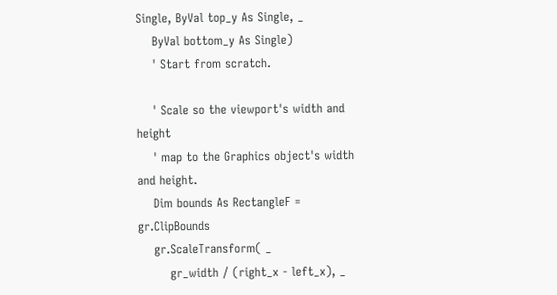Single, ByVal top_y As Single, _
    ByVal bottom_y As Single)
    ' Start from scratch.

    ' Scale so the viewport's width and height
    ' map to the Graphics object's width and height.
    Dim bounds As RectangleF = gr.ClipBounds
    gr.ScaleTransform( _
        gr_width / (right_x - left_x), _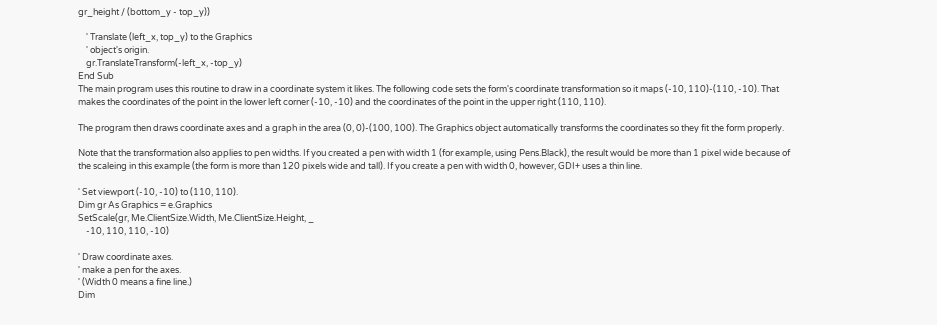gr_height / (bottom_y - top_y))

    ' Translate (left_x, top_y) to the Graphics
    ' object's origin.
    gr.TranslateTransform(-left_x, -top_y)
End Sub
The main program uses this routine to draw in a coordinate system it likes. The following code sets the form's coordinate transformation so it maps (-10, 110)-(110, -10). That makes the coordinates of the point in the lower left corner (-10, -10) and the coordinates of the point in the upper right (110, 110).

The program then draws coordinate axes and a graph in the area (0, 0)-(100, 100). The Graphics object automatically transforms the coordinates so they fit the form properly.

Note that the transformation also applies to pen widths. If you created a pen with width 1 (for example, using Pens.Black), the result would be more than 1 pixel wide because of the scaleing in this example (the form is more than 120 pixels wide and tall). If you create a pen with width 0, however, GDI+ uses a thin line.

' Set viewport (-10, -10) to (110, 110).
Dim gr As Graphics = e.Graphics
SetScale(gr, Me.ClientSize.Width, Me.ClientSize.Height, _
    -10, 110, 110, -10)

' Draw coordinate axes.
' make a pen for the axes.
' (Width 0 means a fine line.)
Dim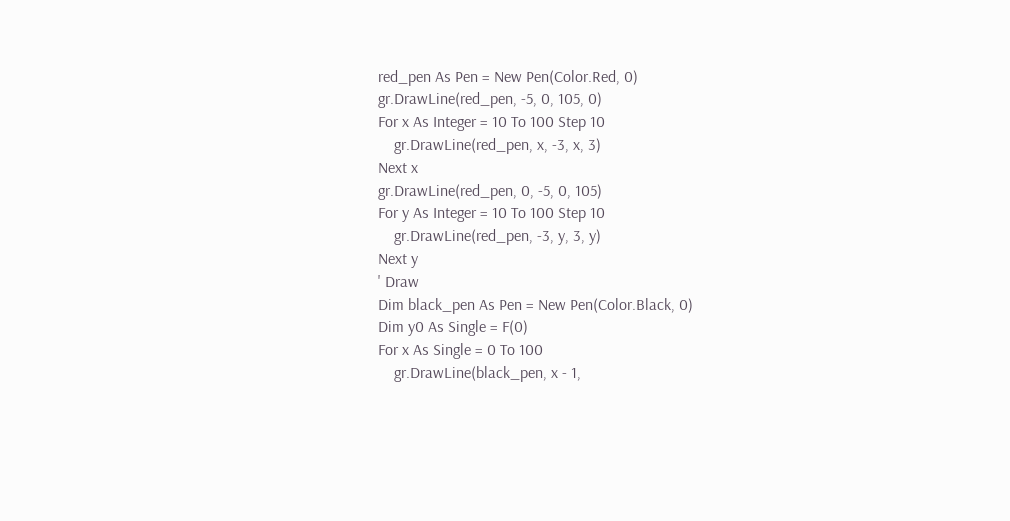red_pen As Pen = New Pen(Color.Red, 0)
gr.DrawLine(red_pen, -5, 0, 105, 0)
For x As Integer = 10 To 100 Step 10
    gr.DrawLine(red_pen, x, -3, x, 3)
Next x
gr.DrawLine(red_pen, 0, -5, 0, 105)
For y As Integer = 10 To 100 Step 10
    gr.DrawLine(red_pen, -3, y, 3, y)
Next y
' Draw
Dim black_pen As Pen = New Pen(Color.Black, 0)
Dim y0 As Single = F(0)
For x As Single = 0 To 100
    gr.DrawLine(black_pen, x - 1,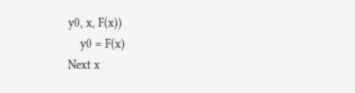y0, x, F(x))
    y0 = F(x)
Next x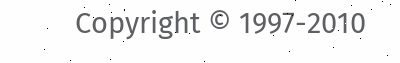Copyright © 1997-2010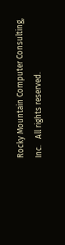Rocky Mountain Computer Consulting, Inc.   All rights reserved.